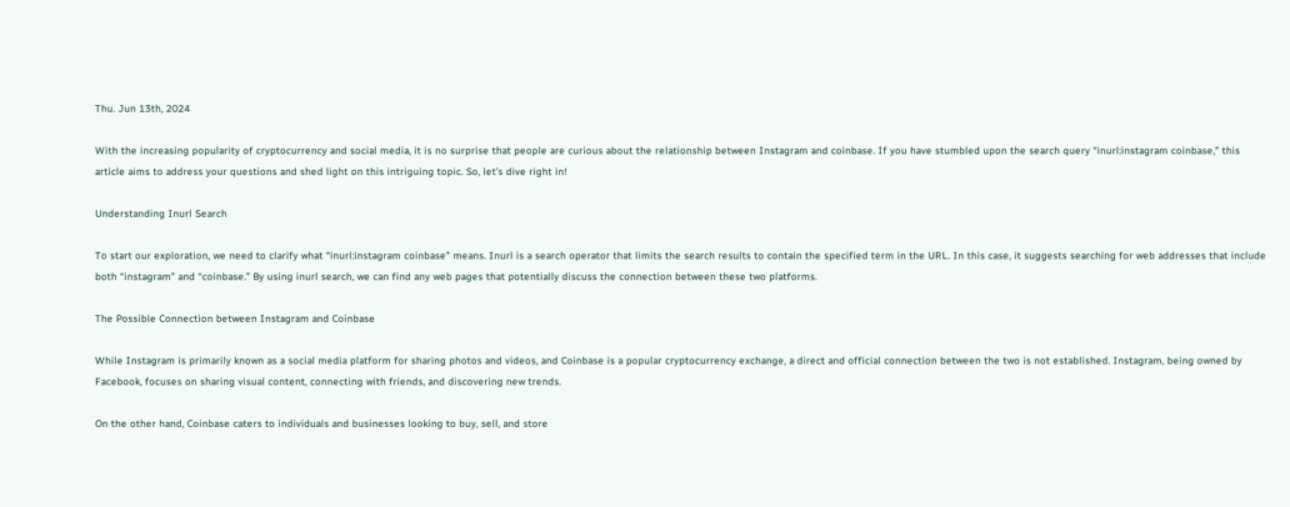Thu. Jun 13th, 2024

With the increasing popularity of cryptocurrency and social media, it is no surprise that people are curious about the relationship between Instagram and coinbase. If you have stumbled upon the search query “inurl:instagram coinbase,” this article aims to address your questions and shed light on this intriguing topic. So, let’s dive right in!

Understanding Inurl Search

To start our exploration, we need to clarify what “inurl:instagram coinbase” means. Inurl is a search operator that limits the search results to contain the specified term in the URL. In this case, it suggests searching for web addresses that include both “instagram” and “coinbase.” By using inurl search, we can find any web pages that potentially discuss the connection between these two platforms.

The Possible Connection between Instagram and Coinbase

While Instagram is primarily known as a social media platform for sharing photos and videos, and Coinbase is a popular cryptocurrency exchange, a direct and official connection between the two is not established. Instagram, being owned by Facebook, focuses on sharing visual content, connecting with friends, and discovering new trends.

On the other hand, Coinbase caters to individuals and businesses looking to buy, sell, and store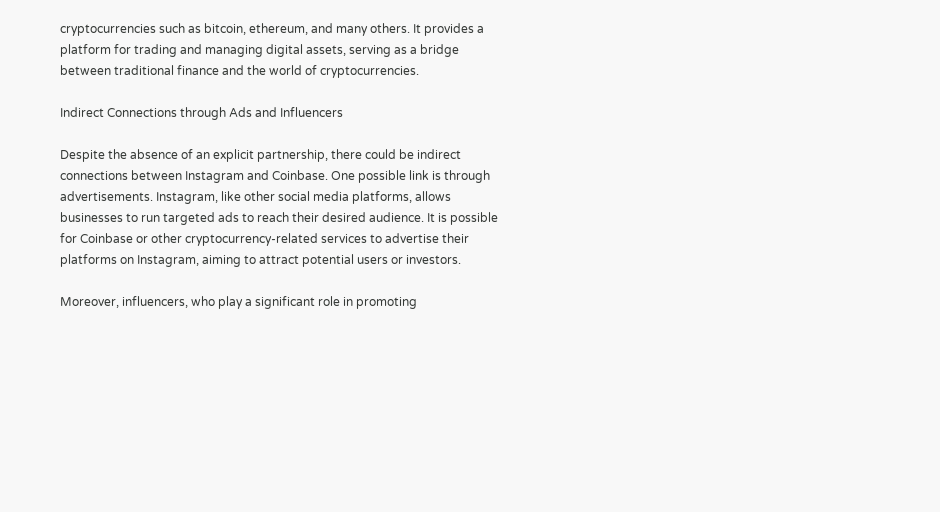cryptocurrencies such as bitcoin, ethereum, and many others. It provides a platform for trading and managing digital assets, serving as a bridge between traditional finance and the world of cryptocurrencies.

Indirect Connections through Ads and Influencers

Despite the absence of an explicit partnership, there could be indirect connections between Instagram and Coinbase. One possible link is through advertisements. Instagram, like other social media platforms, allows businesses to run targeted ads to reach their desired audience. It is possible for Coinbase or other cryptocurrency-related services to advertise their platforms on Instagram, aiming to attract potential users or investors.

Moreover, influencers, who play a significant role in promoting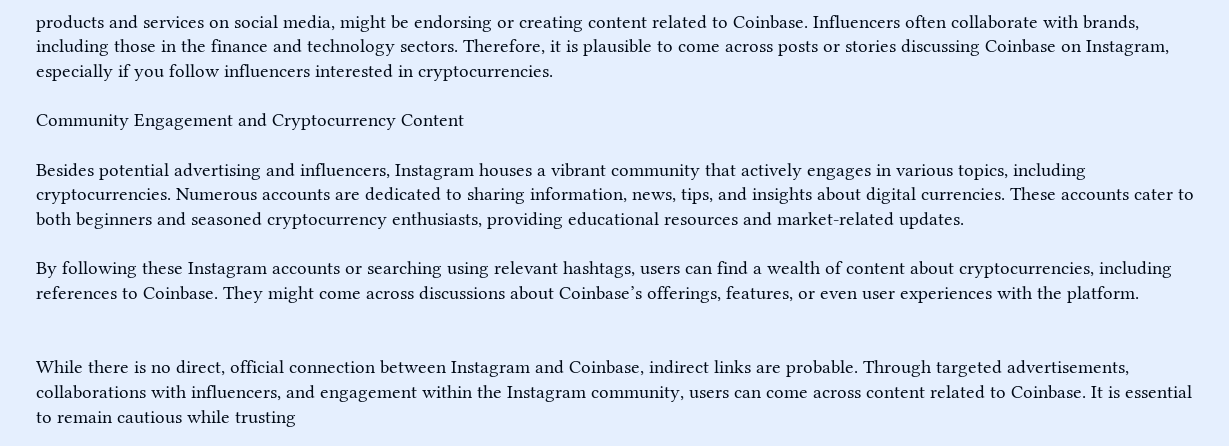products and services on social media, might be endorsing or creating content related to Coinbase. Influencers often collaborate with brands, including those in the finance and technology sectors. Therefore, it is plausible to come across posts or stories discussing Coinbase on Instagram, especially if you follow influencers interested in cryptocurrencies.

Community Engagement and Cryptocurrency Content

Besides potential advertising and influencers, Instagram houses a vibrant community that actively engages in various topics, including cryptocurrencies. Numerous accounts are dedicated to sharing information, news, tips, and insights about digital currencies. These accounts cater to both beginners and seasoned cryptocurrency enthusiasts, providing educational resources and market-related updates.

By following these Instagram accounts or searching using relevant hashtags, users can find a wealth of content about cryptocurrencies, including references to Coinbase. They might come across discussions about Coinbase’s offerings, features, or even user experiences with the platform.


While there is no direct, official connection between Instagram and Coinbase, indirect links are probable. Through targeted advertisements, collaborations with influencers, and engagement within the Instagram community, users can come across content related to Coinbase. It is essential to remain cautious while trusting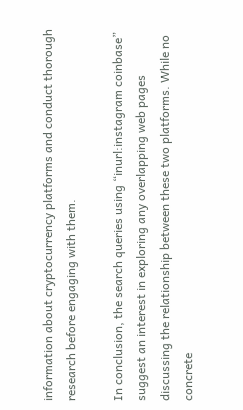information about cryptocurrency platforms and conduct thorough research before engaging with them.

In conclusion, the search queries using “inurl:instagram coinbase” suggest an interest in exploring any overlapping web pages discussing the relationship between these two platforms. While no concrete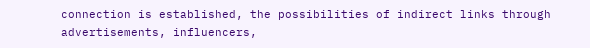connection is established, the possibilities of indirect links through advertisements, influencers,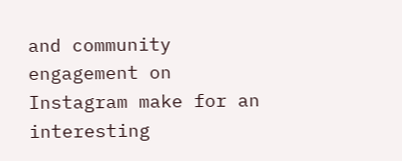and community engagement on Instagram make for an interesting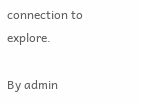connection to explore.

By admin